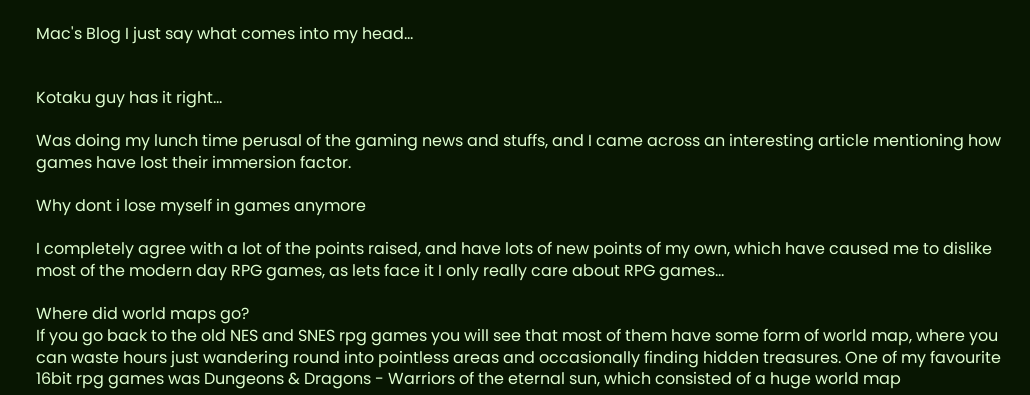Mac's Blog I just say what comes into my head…


Kotaku guy has it right…

Was doing my lunch time perusal of the gaming news and stuffs, and I came across an interesting article mentioning how games have lost their immersion factor.

Why dont i lose myself in games anymore

I completely agree with a lot of the points raised, and have lots of new points of my own, which have caused me to dislike most of the modern day RPG games, as lets face it I only really care about RPG games...

Where did world maps go?
If you go back to the old NES and SNES rpg games you will see that most of them have some form of world map, where you can waste hours just wandering round into pointless areas and occasionally finding hidden treasures. One of my favourite 16bit rpg games was Dungeons & Dragons - Warriors of the eternal sun, which consisted of a huge world map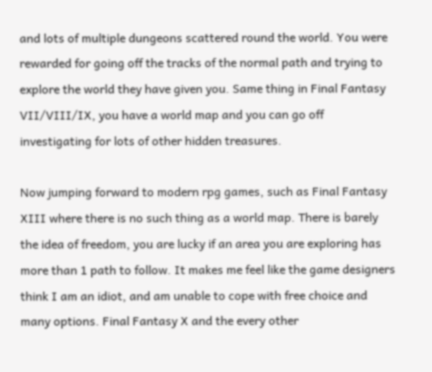and lots of multiple dungeons scattered round the world. You were rewarded for going off the tracks of the normal path and trying to explore the world they have given you. Same thing in Final Fantasy VII/VIII/IX, you have a world map and you can go off investigating for lots of other hidden treasures.

Now jumping forward to modern rpg games, such as Final Fantasy XIII where there is no such thing as a world map. There is barely the idea of freedom, you are lucky if an area you are exploring has more than 1 path to follow. It makes me feel like the game designers think I am an idiot, and am unable to cope with free choice and many options. Final Fantasy X and the every other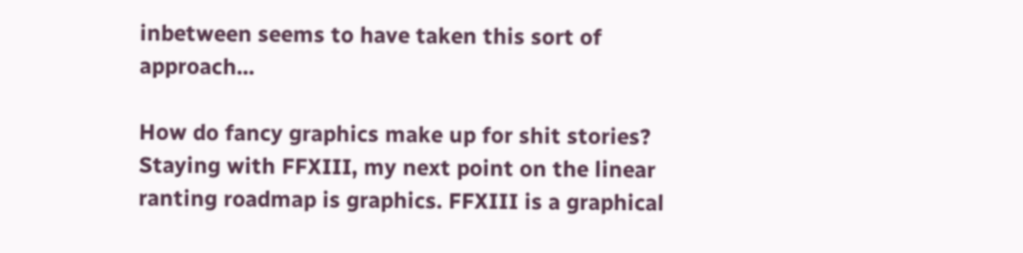inbetween seems to have taken this sort of approach...

How do fancy graphics make up for shit stories?
Staying with FFXIII, my next point on the linear ranting roadmap is graphics. FFXIII is a graphical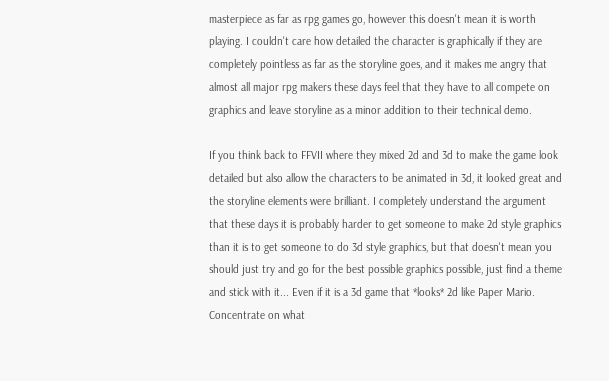masterpiece as far as rpg games go, however this doesn't mean it is worth playing. I couldn't care how detailed the character is graphically if they are completely pointless as far as the storyline goes, and it makes me angry that almost all major rpg makers these days feel that they have to all compete on graphics and leave storyline as a minor addition to their technical demo.

If you think back to FFVII where they mixed 2d and 3d to make the game look detailed but also allow the characters to be animated in 3d, it looked great and the storyline elements were brilliant. I completely understand the argument that these days it is probably harder to get someone to make 2d style graphics than it is to get someone to do 3d style graphics, but that doesn't mean you should just try and go for the best possible graphics possible, just find a theme and stick with it... Even if it is a 3d game that *looks* 2d like Paper Mario. Concentrate on what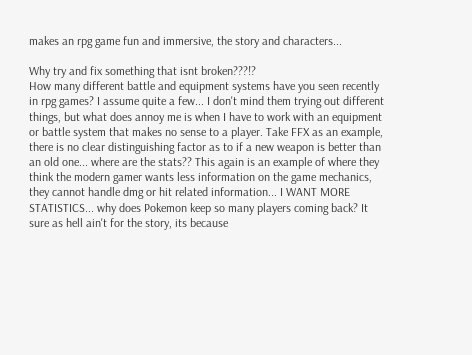makes an rpg game fun and immersive, the story and characters...

Why try and fix something that isnt broken???!?
How many different battle and equipment systems have you seen recently in rpg games? I assume quite a few... I don't mind them trying out different things, but what does annoy me is when I have to work with an equipment or battle system that makes no sense to a player. Take FFX as an example, there is no clear distinguishing factor as to if a new weapon is better than an old one... where are the stats?? This again is an example of where they think the modern gamer wants less information on the game mechanics, they cannot handle dmg or hit related information... I WANT MORE STATISTICS... why does Pokemon keep so many players coming back? It sure as hell ain't for the story, its because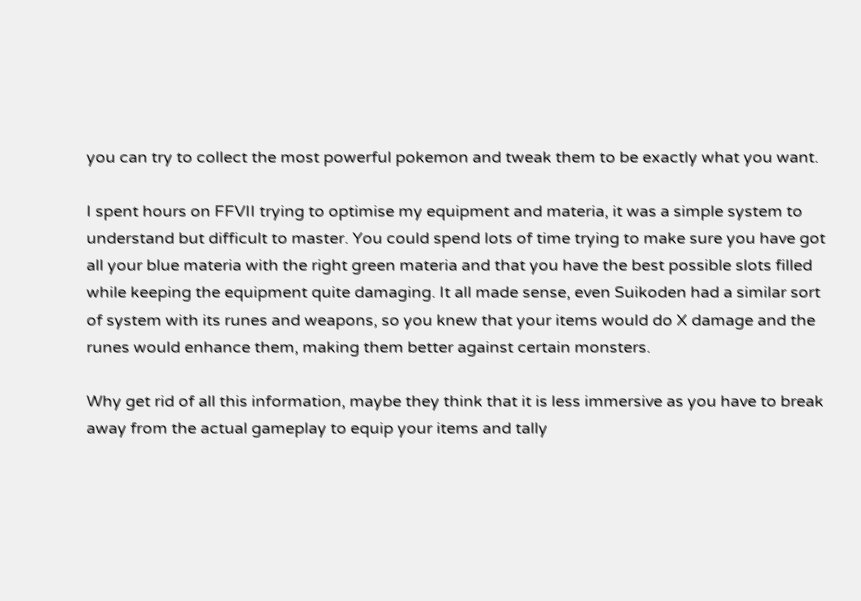you can try to collect the most powerful pokemon and tweak them to be exactly what you want.

I spent hours on FFVII trying to optimise my equipment and materia, it was a simple system to understand but difficult to master. You could spend lots of time trying to make sure you have got all your blue materia with the right green materia and that you have the best possible slots filled while keeping the equipment quite damaging. It all made sense, even Suikoden had a similar sort of system with its runes and weapons, so you knew that your items would do X damage and the runes would enhance them, making them better against certain monsters.

Why get rid of all this information, maybe they think that it is less immersive as you have to break away from the actual gameplay to equip your items and tally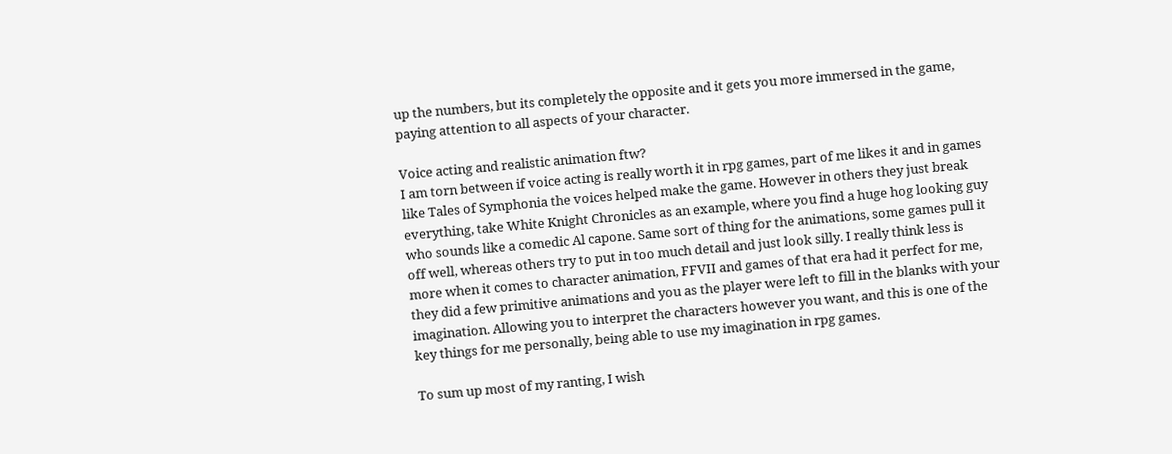up the numbers, but its completely the opposite and it gets you more immersed in the game, paying attention to all aspects of your character.

Voice acting and realistic animation ftw?
I am torn between if voice acting is really worth it in rpg games, part of me likes it and in games like Tales of Symphonia the voices helped make the game. However in others they just break everything, take White Knight Chronicles as an example, where you find a huge hog looking guy who sounds like a comedic Al capone. Same sort of thing for the animations, some games pull it off well, whereas others try to put in too much detail and just look silly. I really think less is more when it comes to character animation, FFVII and games of that era had it perfect for me, they did a few primitive animations and you as the player were left to fill in the blanks with your imagination. Allowing you to interpret the characters however you want, and this is one of the key things for me personally, being able to use my imagination in rpg games.

To sum up most of my ranting, I wish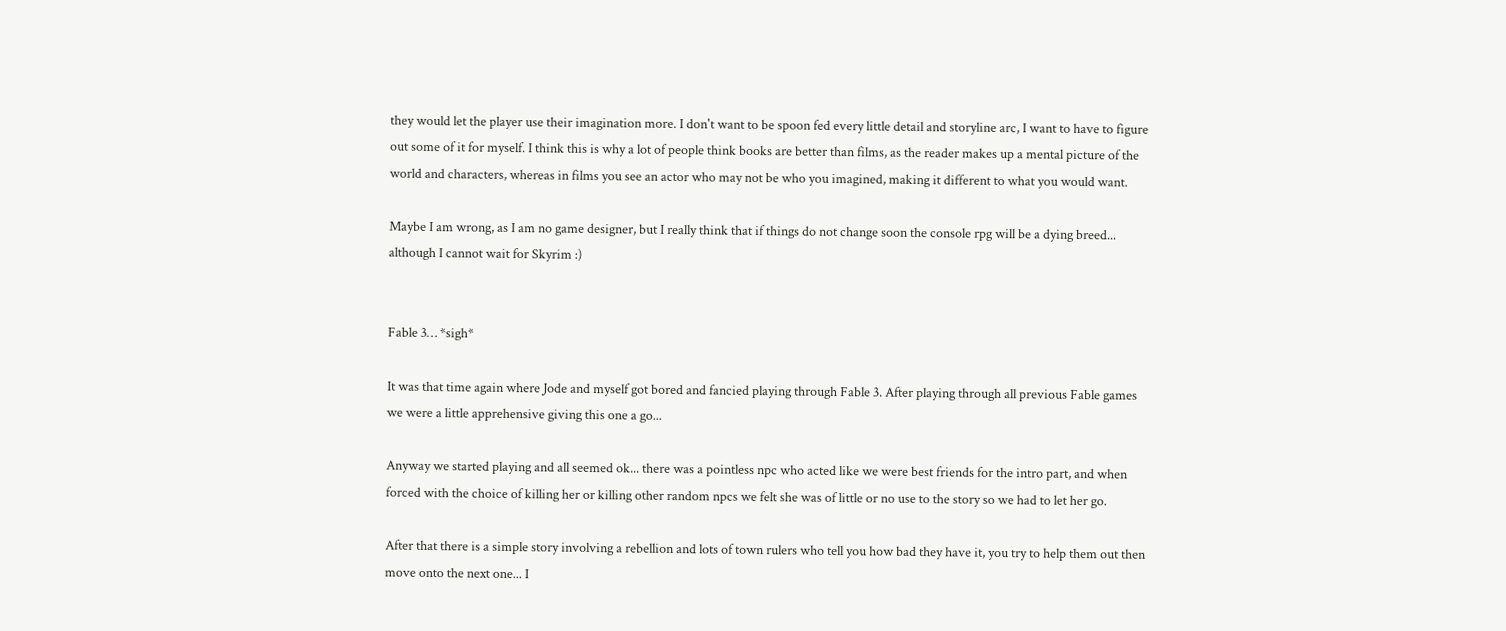they would let the player use their imagination more. I don't want to be spoon fed every little detail and storyline arc, I want to have to figure out some of it for myself. I think this is why a lot of people think books are better than films, as the reader makes up a mental picture of the world and characters, whereas in films you see an actor who may not be who you imagined, making it different to what you would want.

Maybe I am wrong, as I am no game designer, but I really think that if things do not change soon the console rpg will be a dying breed... although I cannot wait for Skyrim :)


Fable 3… *sigh*

It was that time again where Jode and myself got bored and fancied playing through Fable 3. After playing through all previous Fable games we were a little apprehensive giving this one a go...

Anyway we started playing and all seemed ok... there was a pointless npc who acted like we were best friends for the intro part, and when forced with the choice of killing her or killing other random npcs we felt she was of little or no use to the story so we had to let her go.

After that there is a simple story involving a rebellion and lots of town rulers who tell you how bad they have it, you try to help them out then move onto the next one... I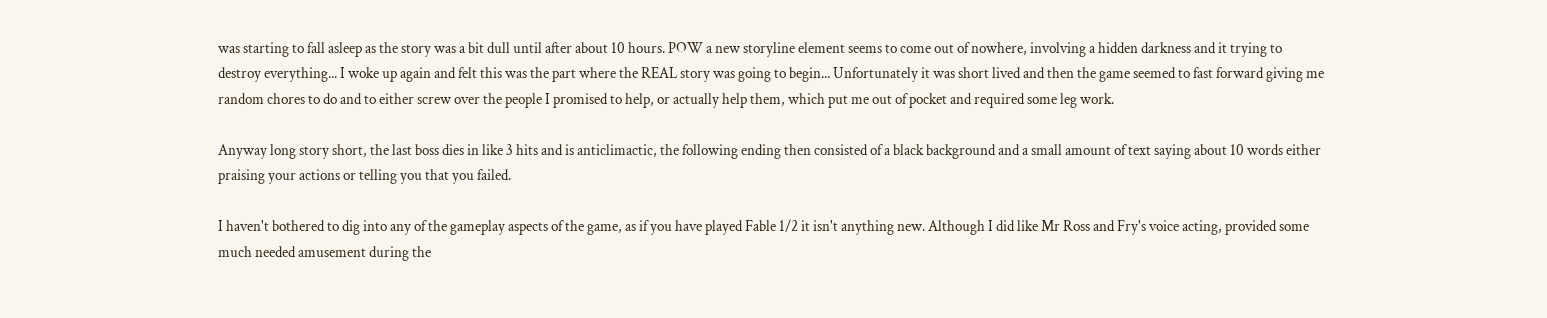was starting to fall asleep as the story was a bit dull until after about 10 hours. POW a new storyline element seems to come out of nowhere, involving a hidden darkness and it trying to destroy everything... I woke up again and felt this was the part where the REAL story was going to begin... Unfortunately it was short lived and then the game seemed to fast forward giving me random chores to do and to either screw over the people I promised to help, or actually help them, which put me out of pocket and required some leg work.

Anyway long story short, the last boss dies in like 3 hits and is anticlimactic, the following ending then consisted of a black background and a small amount of text saying about 10 words either praising your actions or telling you that you failed.

I haven't bothered to dig into any of the gameplay aspects of the game, as if you have played Fable 1/2 it isn't anything new. Although I did like Mr Ross and Fry's voice acting, provided some much needed amusement during the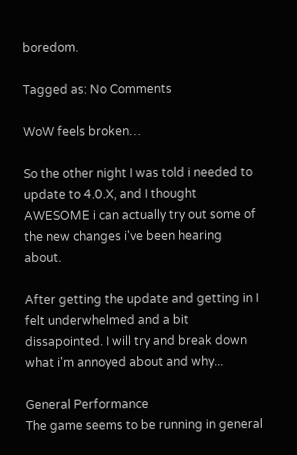boredom.

Tagged as: No Comments

WoW feels broken…

So the other night I was told i needed to update to 4.0.X, and I thought AWESOME i can actually try out some of the new changes i've been hearing about.

After getting the update and getting in I felt underwhelmed and a bit dissapointed. I will try and break down what i'm annoyed about and why...

General Performance
The game seems to be running in general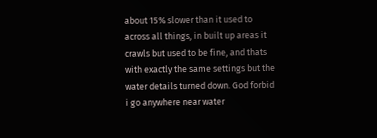about 15% slower than it used to across all things, in built up areas it crawls but used to be fine, and thats with exactly the same settings but the water details turned down. God forbid i go anywhere near water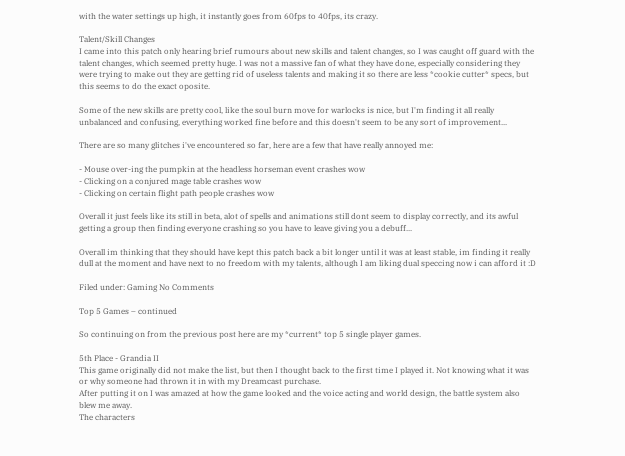with the water settings up high, it instantly goes from 60fps to 40fps, its crazy.

Talent/Skill Changes
I came into this patch only hearing brief rumours about new skills and talent changes, so I was caught off guard with the talent changes, which seemed pretty huge. I was not a massive fan of what they have done, especially considering they were trying to make out they are getting rid of useless talents and making it so there are less *cookie cutter* specs, but this seems to do the exact oposite.

Some of the new skills are pretty cool, like the soul burn move for warlocks is nice, but I'm finding it all really unbalanced and confusing, everything worked fine before and this doesn't seem to be any sort of improvement...

There are so many glitches i've encountered so far, here are a few that have really annoyed me:

- Mouse over-ing the pumpkin at the headless horseman event crashes wow
- Clicking on a conjured mage table crashes wow
- Clicking on certain flight path people crashes wow

Overall it just feels like its still in beta, alot of spells and animations still dont seem to display correctly, and its awful getting a group then finding everyone crashing so you have to leave giving you a debuff...

Overall im thinking that they should have kept this patch back a bit longer until it was at least stable, im finding it really dull at the moment and have next to no freedom with my talents, although I am liking dual speccing now i can afford it :D

Filed under: Gaming No Comments

Top 5 Games – continued

So continuing on from the previous post here are my *current* top 5 single player games.

5th Place - Grandia II
This game originally did not make the list, but then I thought back to the first time I played it. Not knowing what it was or why someone had thrown it in with my Dreamcast purchase.
After putting it on I was amazed at how the game looked and the voice acting and world design, the battle system also blew me away.
The characters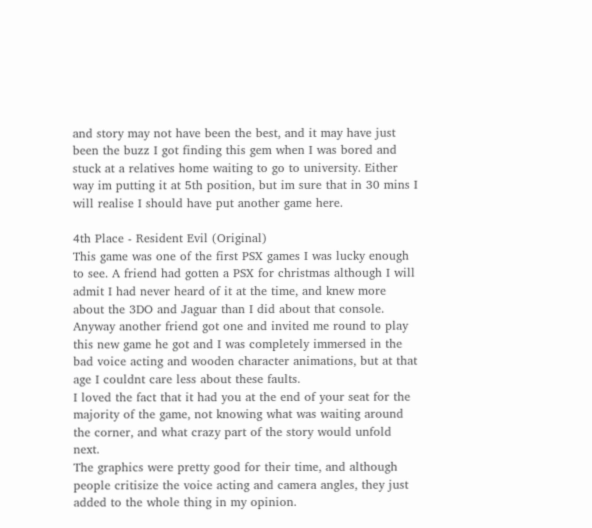and story may not have been the best, and it may have just been the buzz I got finding this gem when I was bored and stuck at a relatives home waiting to go to university. Either way im putting it at 5th position, but im sure that in 30 mins I will realise I should have put another game here.

4th Place - Resident Evil (Original)
This game was one of the first PSX games I was lucky enough to see. A friend had gotten a PSX for christmas although I will admit I had never heard of it at the time, and knew more about the 3DO and Jaguar than I did about that console.
Anyway another friend got one and invited me round to play this new game he got and I was completely immersed in the bad voice acting and wooden character animations, but at that age I couldnt care less about these faults.
I loved the fact that it had you at the end of your seat for the majority of the game, not knowing what was waiting around the corner, and what crazy part of the story would unfold next.
The graphics were pretty good for their time, and although people critisize the voice acting and camera angles, they just added to the whole thing in my opinion.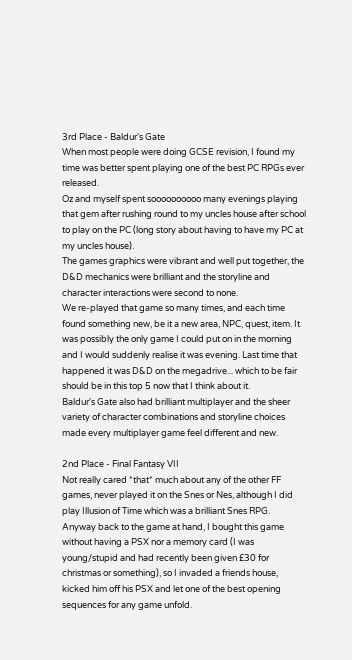3rd Place - Baldur's Gate
When most people were doing GCSE revision, I found my time was better spent playing one of the best PC RPGs ever released.
Oz and myself spent soooooooooo many evenings playing that gem after rushing round to my uncles house after school to play on the PC (long story about having to have my PC at my uncles house).
The games graphics were vibrant and well put together, the D&D mechanics were brilliant and the storyline and character interactions were second to none.
We re-played that game so many times, and each time found something new, be it a new area, NPC, quest, item. It was possibly the only game I could put on in the morning and I would suddenly realise it was evening. Last time that happened it was D&D on the megadrive... which to be fair should be in this top 5 now that I think about it.
Baldur's Gate also had brilliant multiplayer and the sheer variety of character combinations and storyline choices made every multiplayer game feel different and new.

2nd Place - Final Fantasy VII
Not really cared *that* much about any of the other FF games, never played it on the Snes or Nes, although I did play Illusion of Time which was a brilliant Snes RPG.
Anyway back to the game at hand, I bought this game without having a PSX nor a memory card (I was young/stupid and had recently been given £30 for christmas or something), so I invaded a friends house, kicked him off his PSX and let one of the best opening sequences for any game unfold.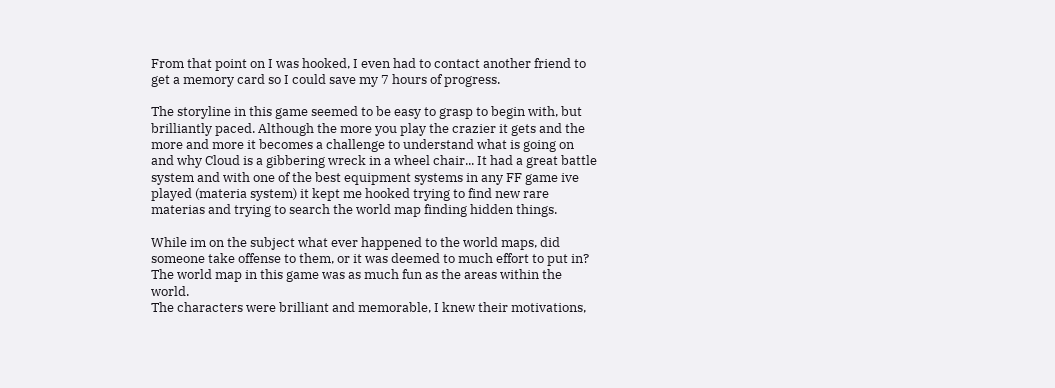From that point on I was hooked, I even had to contact another friend to get a memory card so I could save my 7 hours of progress.

The storyline in this game seemed to be easy to grasp to begin with, but brilliantly paced. Although the more you play the crazier it gets and the more and more it becomes a challenge to understand what is going on and why Cloud is a gibbering wreck in a wheel chair... It had a great battle system and with one of the best equipment systems in any FF game ive played (materia system) it kept me hooked trying to find new rare materias and trying to search the world map finding hidden things.

While im on the subject what ever happened to the world maps, did someone take offense to them, or it was deemed to much effort to put in? The world map in this game was as much fun as the areas within the world.
The characters were brilliant and memorable, I knew their motivations,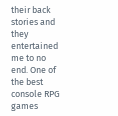their back stories and they entertained me to no end. One of the best console RPG games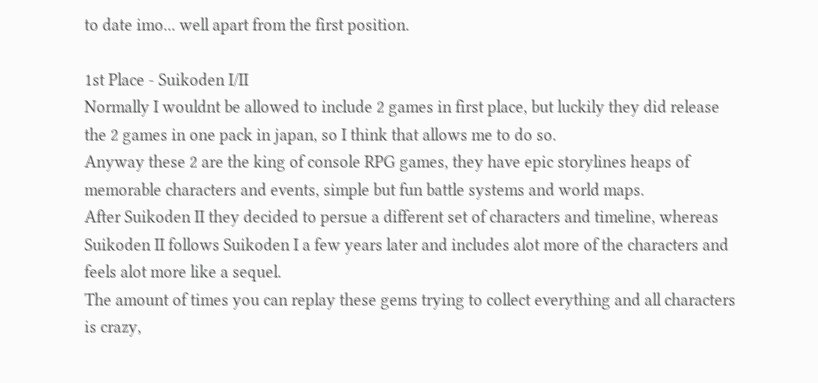to date imo... well apart from the first position.

1st Place - Suikoden I/II
Normally I wouldnt be allowed to include 2 games in first place, but luckily they did release the 2 games in one pack in japan, so I think that allows me to do so.
Anyway these 2 are the king of console RPG games, they have epic storylines heaps of memorable characters and events, simple but fun battle systems and world maps.
After Suikoden II they decided to persue a different set of characters and timeline, whereas Suikoden II follows Suikoden I a few years later and includes alot more of the characters and feels alot more like a sequel.
The amount of times you can replay these gems trying to collect everything and all characters is crazy,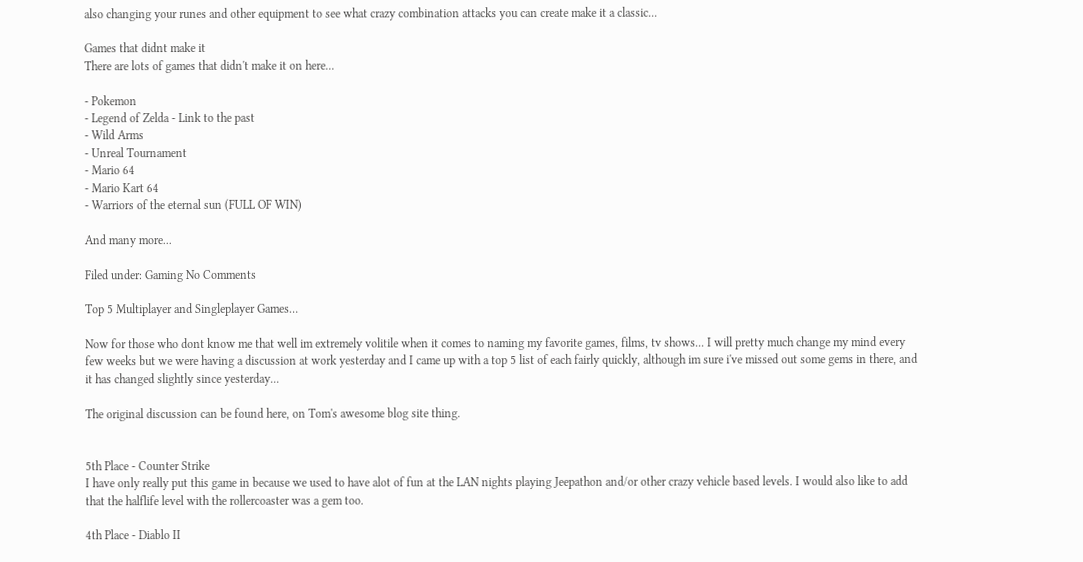also changing your runes and other equipment to see what crazy combination attacks you can create make it a classic...

Games that didnt make it
There are lots of games that didn't make it on here...

- Pokemon
- Legend of Zelda - Link to the past
- Wild Arms
- Unreal Tournament
- Mario 64
- Mario Kart 64
- Warriors of the eternal sun (FULL OF WIN)

And many more...

Filed under: Gaming No Comments

Top 5 Multiplayer and Singleplayer Games…

Now for those who dont know me that well im extremely volitile when it comes to naming my favorite games, films, tv shows... I will pretty much change my mind every few weeks but we were having a discussion at work yesterday and I came up with a top 5 list of each fairly quickly, although im sure i've missed out some gems in there, and it has changed slightly since yesterday...

The original discussion can be found here, on Tom's awesome blog site thing.


5th Place - Counter Strike
I have only really put this game in because we used to have alot of fun at the LAN nights playing Jeepathon and/or other crazy vehicle based levels. I would also like to add that the halflife level with the rollercoaster was a gem too.

4th Place - Diablo II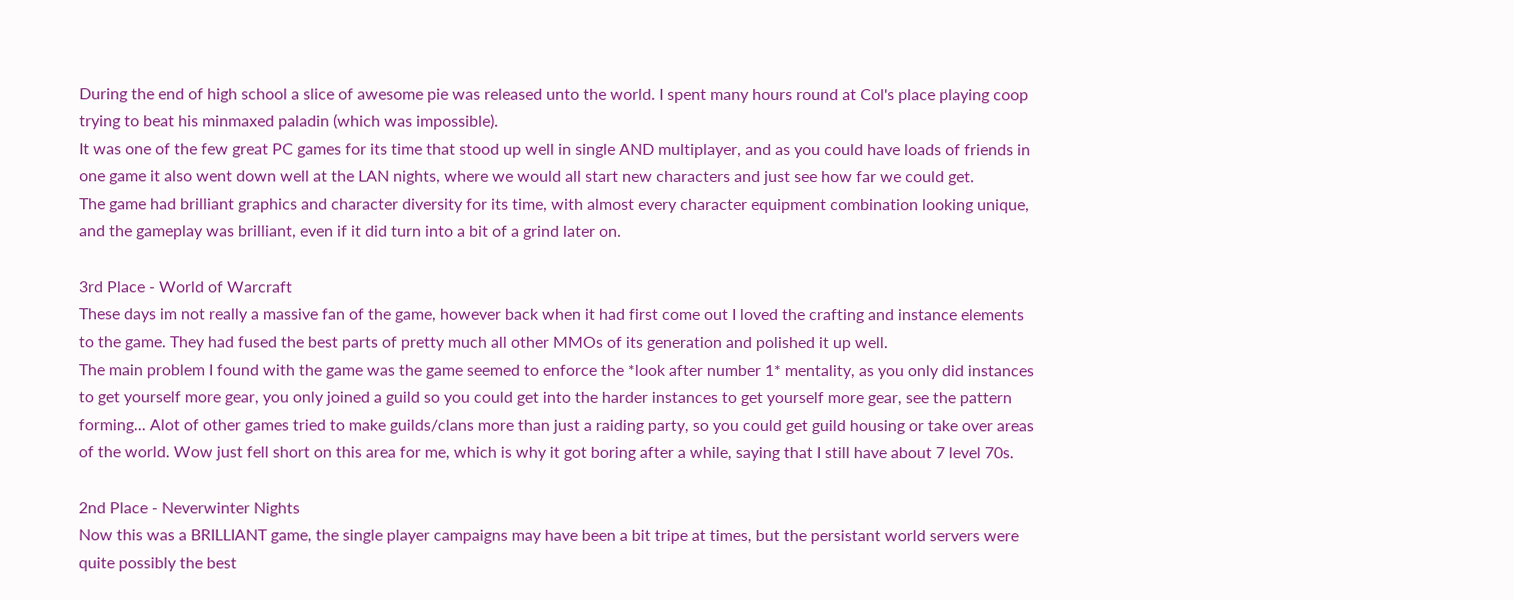During the end of high school a slice of awesome pie was released unto the world. I spent many hours round at Col's place playing coop trying to beat his minmaxed paladin (which was impossible).
It was one of the few great PC games for its time that stood up well in single AND multiplayer, and as you could have loads of friends in one game it also went down well at the LAN nights, where we would all start new characters and just see how far we could get.
The game had brilliant graphics and character diversity for its time, with almost every character equipment combination looking unique, and the gameplay was brilliant, even if it did turn into a bit of a grind later on.

3rd Place - World of Warcraft
These days im not really a massive fan of the game, however back when it had first come out I loved the crafting and instance elements to the game. They had fused the best parts of pretty much all other MMOs of its generation and polished it up well.
The main problem I found with the game was the game seemed to enforce the *look after number 1* mentality, as you only did instances to get yourself more gear, you only joined a guild so you could get into the harder instances to get yourself more gear, see the pattern forming... Alot of other games tried to make guilds/clans more than just a raiding party, so you could get guild housing or take over areas of the world. Wow just fell short on this area for me, which is why it got boring after a while, saying that I still have about 7 level 70s.

2nd Place - Neverwinter Nights
Now this was a BRILLIANT game, the single player campaigns may have been a bit tripe at times, but the persistant world servers were quite possibly the best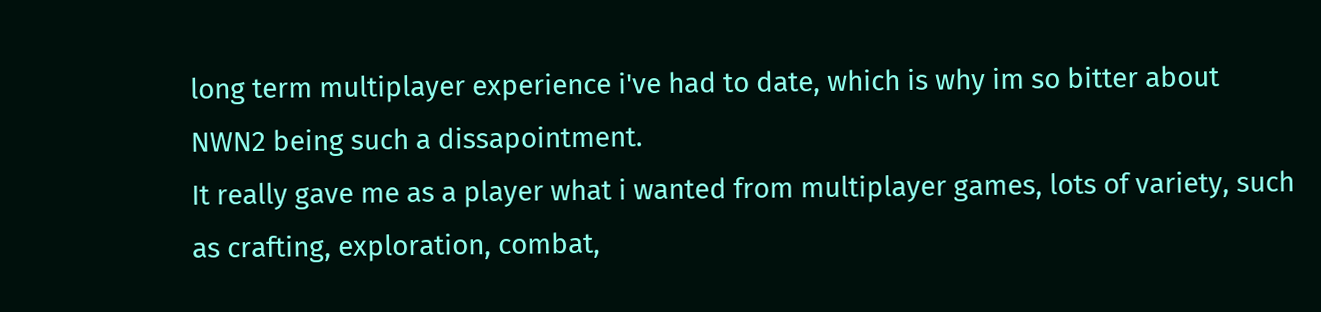long term multiplayer experience i've had to date, which is why im so bitter about NWN2 being such a dissapointment.
It really gave me as a player what i wanted from multiplayer games, lots of variety, such as crafting, exploration, combat,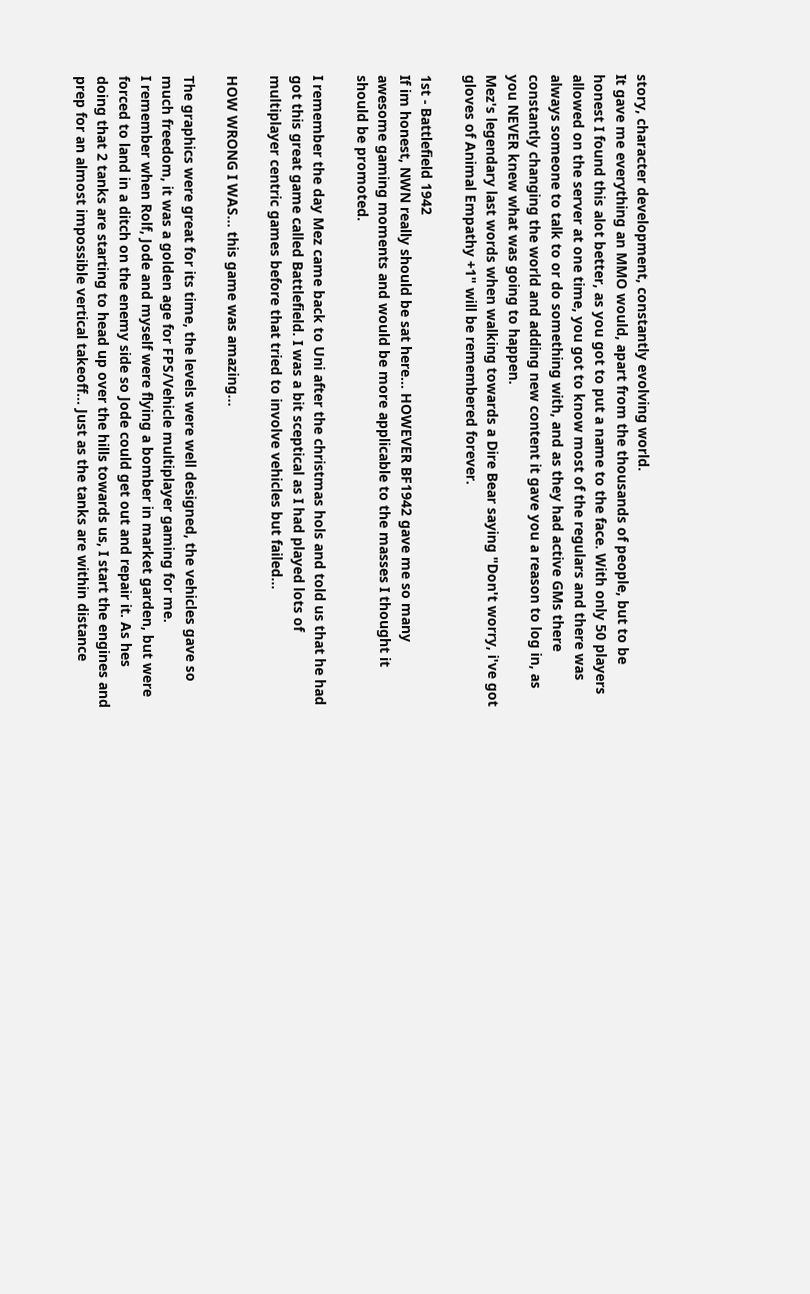story, character development, constantly evolving world.
It gave me everything an MMO would, apart from the thousands of people, but to be honest I found this alot better, as you got to put a name to the face. With only 50 players allowed on the server at one time, you got to know most of the regulars and there was always someone to talk to or do something with, and as they had active GMs there constantly changing the world and adding new content it gave you a reason to log in, as you NEVER knew what was going to happen.
Mez's legendary last words when walking towards a Dire Bear saying "Don't worry, i've got gloves of Animal Empathy +1" will be remembered forever.

1st - Battlefield 1942
If im honest, NWN really should be sat here... HOWEVER BF1942 gave me so many awesome gaming moments and would be more applicable to the masses I thought it should be promoted.

I remember the day Mez came back to Uni after the christmas hols and told us that he had got this great game called Battlefield. I was a bit sceptical as I had played lots of multiplayer centric games before that tried to involve vehicles but failed...

HOW WRONG I WAS... this game was amazing...

The graphics were great for its time, the levels were well designed, the vehicles gave so much freedom, it was a golden age for FPS/Vehicle multiplayer gaming for me.
I remember when Rolf, Jode and myself were flying a bomber in market garden, but were forced to land in a ditch on the enemy side so Jode could get out and repair it. As hes doing that 2 tanks are starting to head up over the hills towards us, I start the engines and prep for an almost impossible vertical takeoff... Just as the tanks are within distance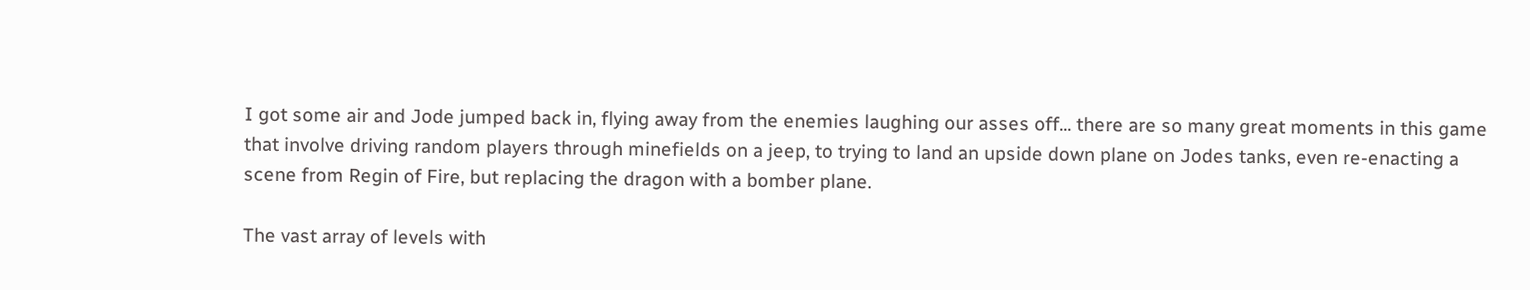I got some air and Jode jumped back in, flying away from the enemies laughing our asses off... there are so many great moments in this game that involve driving random players through minefields on a jeep, to trying to land an upside down plane on Jodes tanks, even re-enacting a scene from Regin of Fire, but replacing the dragon with a bomber plane.

The vast array of levels with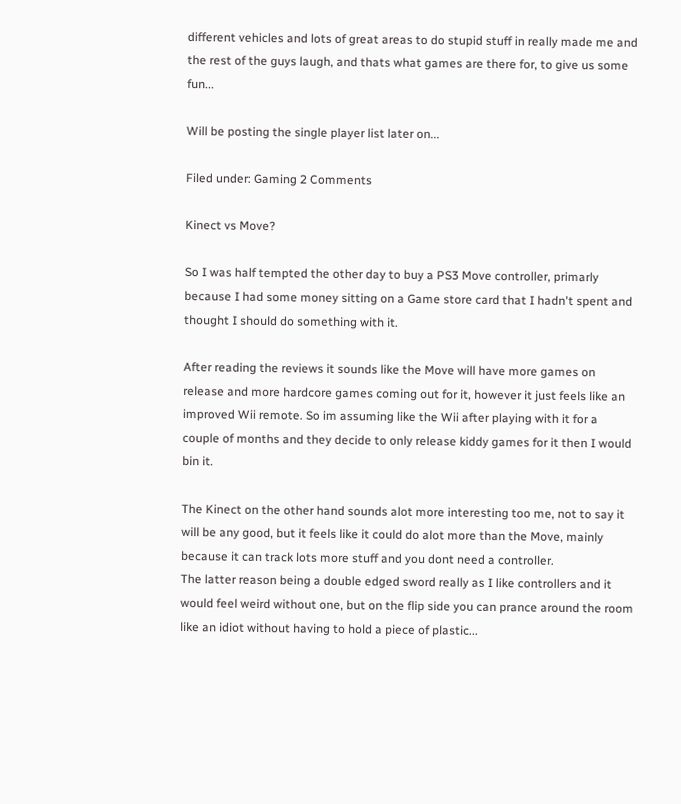different vehicles and lots of great areas to do stupid stuff in really made me and the rest of the guys laugh, and thats what games are there for, to give us some fun...

Will be posting the single player list later on...

Filed under: Gaming 2 Comments

Kinect vs Move?

So I was half tempted the other day to buy a PS3 Move controller, primarly because I had some money sitting on a Game store card that I hadn't spent and thought I should do something with it.

After reading the reviews it sounds like the Move will have more games on release and more hardcore games coming out for it, however it just feels like an improved Wii remote. So im assuming like the Wii after playing with it for a couple of months and they decide to only release kiddy games for it then I would bin it.

The Kinect on the other hand sounds alot more interesting too me, not to say it will be any good, but it feels like it could do alot more than the Move, mainly because it can track lots more stuff and you dont need a controller.
The latter reason being a double edged sword really as I like controllers and it would feel weird without one, but on the flip side you can prance around the room like an idiot without having to hold a piece of plastic...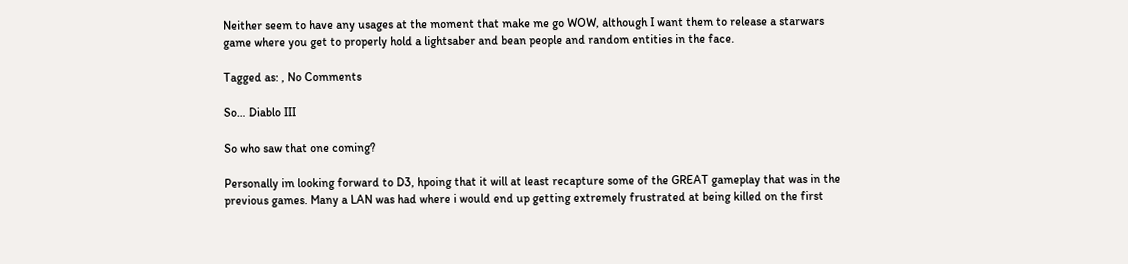Neither seem to have any usages at the moment that make me go WOW, although I want them to release a starwars game where you get to properly hold a lightsaber and bean people and random entities in the face.

Tagged as: , No Comments

So… Diablo III

So who saw that one coming?

Personally im looking forward to D3, hpoing that it will at least recapture some of the GREAT gameplay that was in the previous games. Many a LAN was had where i would end up getting extremely frustrated at being killed on the first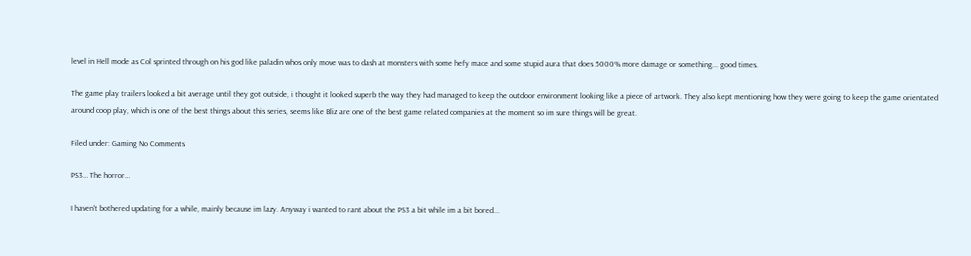level in Hell mode as Col sprinted through on his god like paladin whos only move was to dash at monsters with some hefy mace and some stupid aura that does 5000% more damage or something... good times.

The game play trailers looked a bit average until they got outside, i thought it looked superb the way they had managed to keep the outdoor environment looking like a piece of artwork. They also kept mentioning how they were going to keep the game orientated around coop play, which is one of the best things about this series, seems like Bliz are one of the best game related companies at the moment so im sure things will be great.

Filed under: Gaming No Comments

PS3… The horror…

I haven't bothered updating for a while, mainly because im lazy. Anyway i wanted to rant about the PS3 a bit while im a bit bored...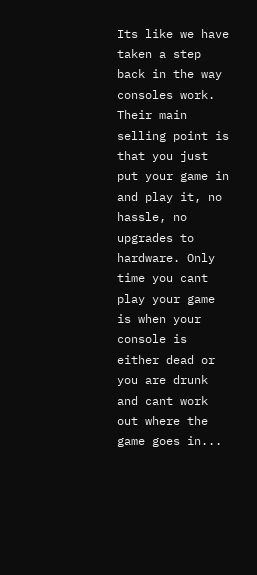Its like we have taken a step back in the way consoles work. Their main selling point is that you just put your game in and play it, no hassle, no upgrades to hardware. Only time you cant play your game is when your console is either dead or you are drunk and cant work out where the game goes in...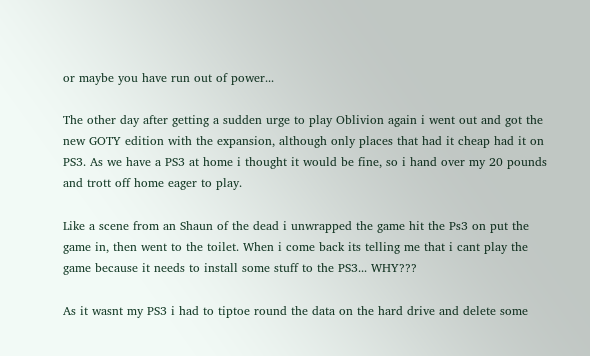or maybe you have run out of power...

The other day after getting a sudden urge to play Oblivion again i went out and got the new GOTY edition with the expansion, although only places that had it cheap had it on PS3. As we have a PS3 at home i thought it would be fine, so i hand over my 20 pounds and trott off home eager to play.

Like a scene from an Shaun of the dead i unwrapped the game hit the Ps3 on put the game in, then went to the toilet. When i come back its telling me that i cant play the game because it needs to install some stuff to the PS3... WHY???

As it wasnt my PS3 i had to tiptoe round the data on the hard drive and delete some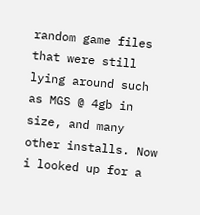random game files that were still lying around such as MGS @ 4gb in size, and many other installs. Now i looked up for a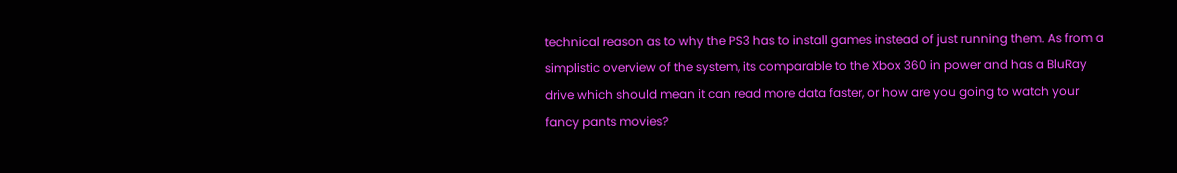technical reason as to why the PS3 has to install games instead of just running them. As from a simplistic overview of the system, its comparable to the Xbox 360 in power and has a BluRay drive which should mean it can read more data faster, or how are you going to watch your fancy pants movies?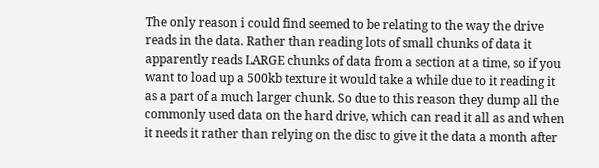The only reason i could find seemed to be relating to the way the drive reads in the data. Rather than reading lots of small chunks of data it apparently reads LARGE chunks of data from a section at a time, so if you want to load up a 500kb texture it would take a while due to it reading it as a part of a much larger chunk. So due to this reason they dump all the commonly used data on the hard drive, which can read it all as and when it needs it rather than relying on the disc to give it the data a month after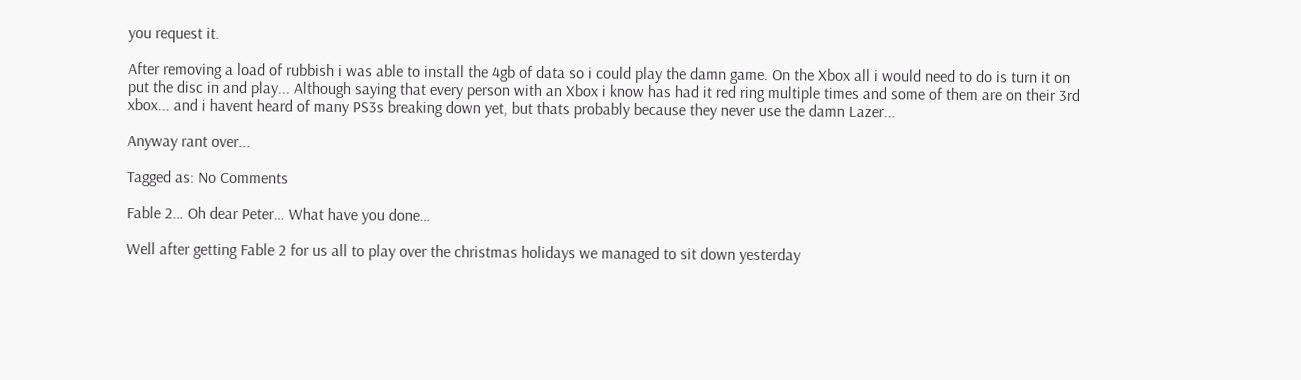you request it.

After removing a load of rubbish i was able to install the 4gb of data so i could play the damn game. On the Xbox all i would need to do is turn it on put the disc in and play... Although saying that every person with an Xbox i know has had it red ring multiple times and some of them are on their 3rd xbox... and i havent heard of many PS3s breaking down yet, but thats probably because they never use the damn Lazer...

Anyway rant over...

Tagged as: No Comments

Fable 2… Oh dear Peter… What have you done…

Well after getting Fable 2 for us all to play over the christmas holidays we managed to sit down yesterday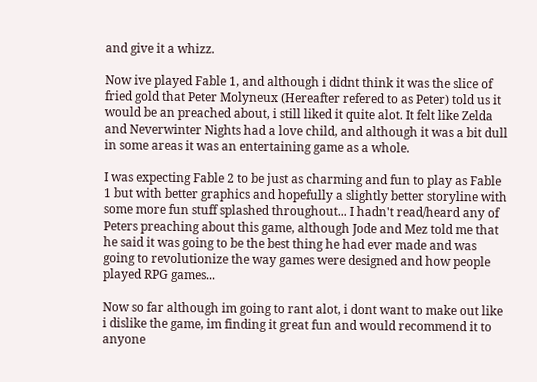and give it a whizz.

Now ive played Fable 1, and although i didnt think it was the slice of fried gold that Peter Molyneux (Hereafter refered to as Peter) told us it would be an preached about, i still liked it quite alot. It felt like Zelda and Neverwinter Nights had a love child, and although it was a bit dull in some areas it was an entertaining game as a whole.

I was expecting Fable 2 to be just as charming and fun to play as Fable 1 but with better graphics and hopefully a slightly better storyline with some more fun stuff splashed throughout... I hadn't read/heard any of Peters preaching about this game, although Jode and Mez told me that he said it was going to be the best thing he had ever made and was going to revolutionize the way games were designed and how people played RPG games...

Now so far although im going to rant alot, i dont want to make out like i dislike the game, im finding it great fun and would recommend it to anyone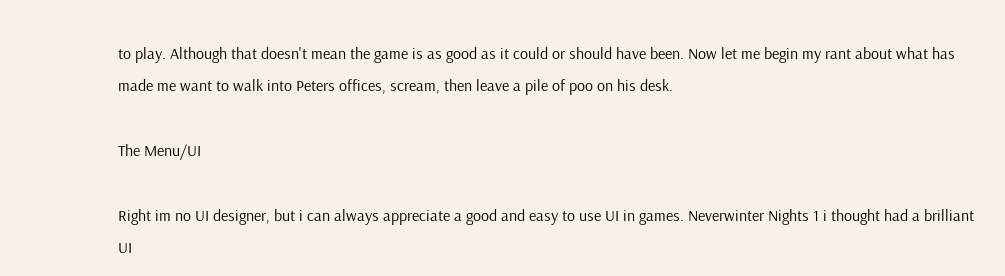to play. Although that doesn't mean the game is as good as it could or should have been. Now let me begin my rant about what has made me want to walk into Peters offices, scream, then leave a pile of poo on his desk.

The Menu/UI

Right im no UI designer, but i can always appreciate a good and easy to use UI in games. Neverwinter Nights 1 i thought had a brilliant UI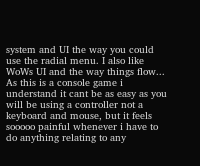system and UI the way you could use the radial menu. I also like WoWs UI and the way things flow... As this is a console game i understand it cant be as easy as you will be using a controller not a keyboard and mouse, but it feels sooooo painful whenever i have to do anything relating to any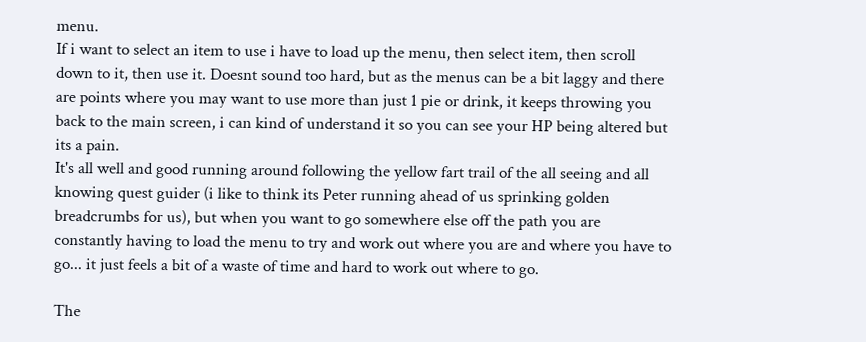menu.
If i want to select an item to use i have to load up the menu, then select item, then scroll down to it, then use it. Doesnt sound too hard, but as the menus can be a bit laggy and there are points where you may want to use more than just 1 pie or drink, it keeps throwing you back to the main screen, i can kind of understand it so you can see your HP being altered but its a pain.
It's all well and good running around following the yellow fart trail of the all seeing and all knowing quest guider (i like to think its Peter running ahead of us sprinking golden breadcrumbs for us), but when you want to go somewhere else off the path you are constantly having to load the menu to try and work out where you are and where you have to go... it just feels a bit of a waste of time and hard to work out where to go.

The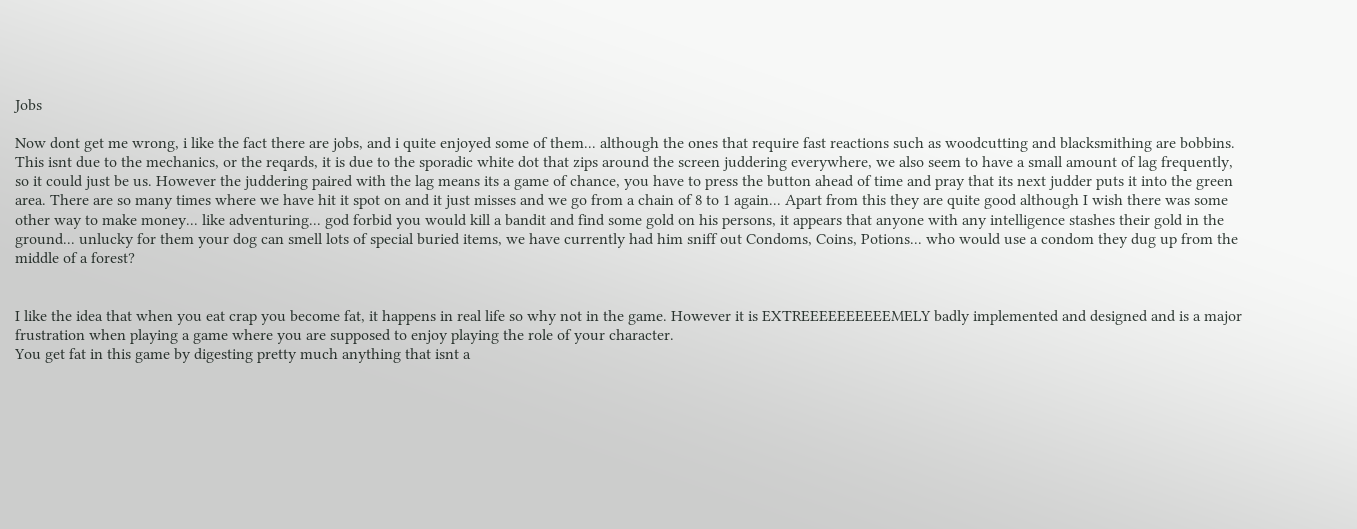Jobs

Now dont get me wrong, i like the fact there are jobs, and i quite enjoyed some of them... although the ones that require fast reactions such as woodcutting and blacksmithing are bobbins. This isnt due to the mechanics, or the reqards, it is due to the sporadic white dot that zips around the screen juddering everywhere, we also seem to have a small amount of lag frequently, so it could just be us. However the juddering paired with the lag means its a game of chance, you have to press the button ahead of time and pray that its next judder puts it into the green area. There are so many times where we have hit it spot on and it just misses and we go from a chain of 8 to 1 again... Apart from this they are quite good although I wish there was some other way to make money... like adventuring... god forbid you would kill a bandit and find some gold on his persons, it appears that anyone with any intelligence stashes their gold in the ground... unlucky for them your dog can smell lots of special buried items, we have currently had him sniff out Condoms, Coins, Potions... who would use a condom they dug up from the middle of a forest?


I like the idea that when you eat crap you become fat, it happens in real life so why not in the game. However it is EXTREEEEEEEEEEMELY badly implemented and designed and is a major frustration when playing a game where you are supposed to enjoy playing the role of your character.
You get fat in this game by digesting pretty much anything that isnt a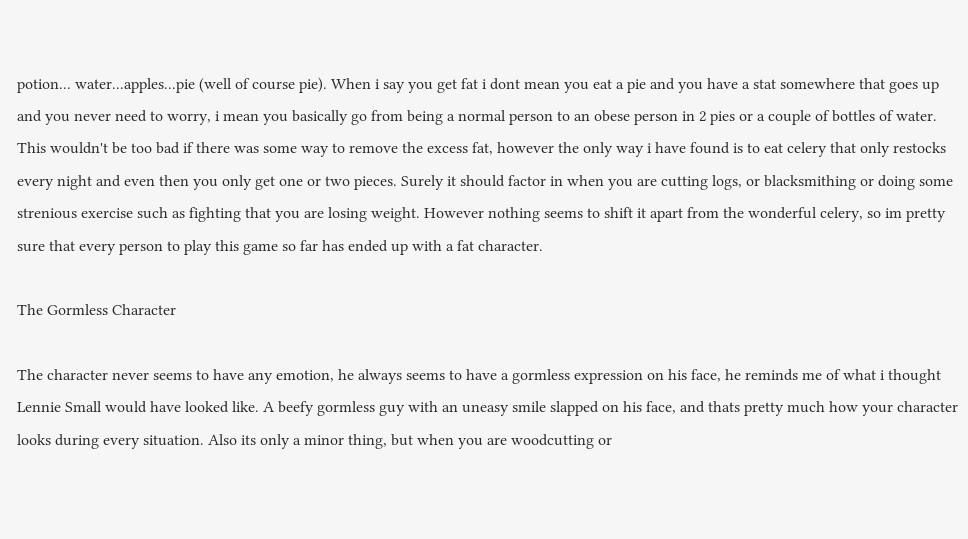potion... water...apples...pie (well of course pie). When i say you get fat i dont mean you eat a pie and you have a stat somewhere that goes up and you never need to worry, i mean you basically go from being a normal person to an obese person in 2 pies or a couple of bottles of water.
This wouldn't be too bad if there was some way to remove the excess fat, however the only way i have found is to eat celery that only restocks every night and even then you only get one or two pieces. Surely it should factor in when you are cutting logs, or blacksmithing or doing some strenious exercise such as fighting that you are losing weight. However nothing seems to shift it apart from the wonderful celery, so im pretty sure that every person to play this game so far has ended up with a fat character.

The Gormless Character

The character never seems to have any emotion, he always seems to have a gormless expression on his face, he reminds me of what i thought Lennie Small would have looked like. A beefy gormless guy with an uneasy smile slapped on his face, and thats pretty much how your character looks during every situation. Also its only a minor thing, but when you are woodcutting or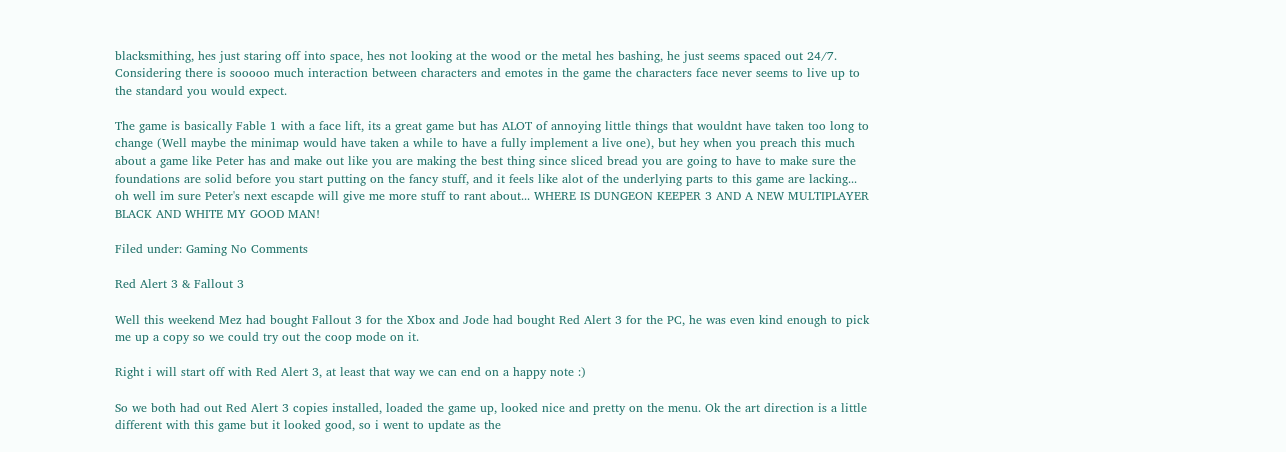blacksmithing, hes just staring off into space, hes not looking at the wood or the metal hes bashing, he just seems spaced out 24/7. Considering there is sooooo much interaction between characters and emotes in the game the characters face never seems to live up to the standard you would expect.

The game is basically Fable 1 with a face lift, its a great game but has ALOT of annoying little things that wouldnt have taken too long to change (Well maybe the minimap would have taken a while to have a fully implement a live one), but hey when you preach this much about a game like Peter has and make out like you are making the best thing since sliced bread you are going to have to make sure the foundations are solid before you start putting on the fancy stuff, and it feels like alot of the underlying parts to this game are lacking... oh well im sure Peter's next escapde will give me more stuff to rant about... WHERE IS DUNGEON KEEPER 3 AND A NEW MULTIPLAYER BLACK AND WHITE MY GOOD MAN!

Filed under: Gaming No Comments

Red Alert 3 & Fallout 3

Well this weekend Mez had bought Fallout 3 for the Xbox and Jode had bought Red Alert 3 for the PC, he was even kind enough to pick me up a copy so we could try out the coop mode on it.

Right i will start off with Red Alert 3, at least that way we can end on a happy note :)

So we both had out Red Alert 3 copies installed, loaded the game up, looked nice and pretty on the menu. Ok the art direction is a little different with this game but it looked good, so i went to update as the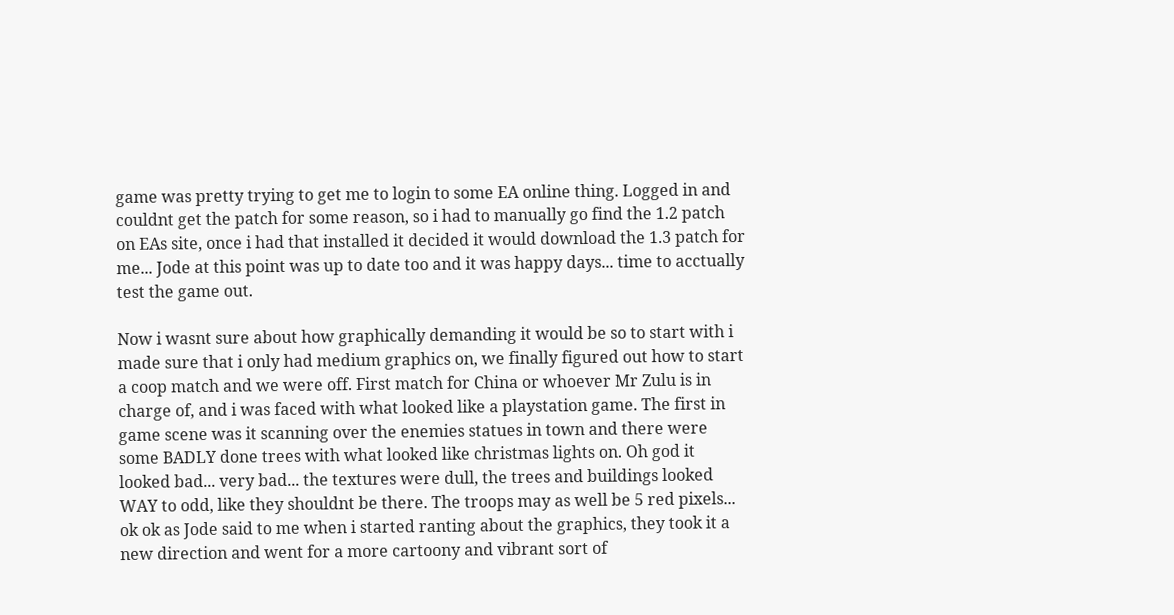game was pretty trying to get me to login to some EA online thing. Logged in and couldnt get the patch for some reason, so i had to manually go find the 1.2 patch on EAs site, once i had that installed it decided it would download the 1.3 patch for me... Jode at this point was up to date too and it was happy days... time to acctually test the game out.

Now i wasnt sure about how graphically demanding it would be so to start with i made sure that i only had medium graphics on, we finally figured out how to start a coop match and we were off. First match for China or whoever Mr Zulu is in charge of, and i was faced with what looked like a playstation game. The first in game scene was it scanning over the enemies statues in town and there were some BADLY done trees with what looked like christmas lights on. Oh god it looked bad... very bad... the textures were dull, the trees and buildings looked WAY to odd, like they shouldnt be there. The troops may as well be 5 red pixels... ok ok as Jode said to me when i started ranting about the graphics, they took it a new direction and went for a more cartoony and vibrant sort of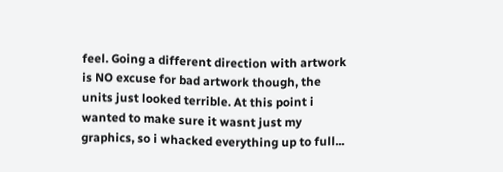feel. Going a different direction with artwork is NO excuse for bad artwork though, the units just looked terrible. At this point i wanted to make sure it wasnt just my graphics, so i whacked everything up to full...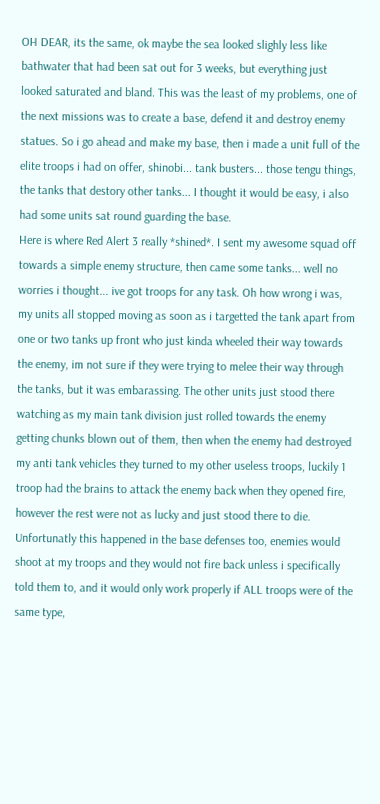OH DEAR, its the same, ok maybe the sea looked slighly less like bathwater that had been sat out for 3 weeks, but everything just looked saturated and bland. This was the least of my problems, one of the next missions was to create a base, defend it and destroy enemy statues. So i go ahead and make my base, then i made a unit full of the elite troops i had on offer, shinobi... tank busters... those tengu things, the tanks that destory other tanks... I thought it would be easy, i also had some units sat round guarding the base.
Here is where Red Alert 3 really *shined*. I sent my awesome squad off towards a simple enemy structure, then came some tanks... well no worries i thought... ive got troops for any task. Oh how wrong i was, my units all stopped moving as soon as i targetted the tank apart from one or two tanks up front who just kinda wheeled their way towards the enemy, im not sure if they were trying to melee their way through the tanks, but it was embarassing. The other units just stood there watching as my main tank division just rolled towards the enemy getting chunks blown out of them, then when the enemy had destroyed my anti tank vehicles they turned to my other useless troops, luckily 1 troop had the brains to attack the enemy back when they opened fire, however the rest were not as lucky and just stood there to die. Unfortunatly this happened in the base defenses too, enemies would shoot at my troops and they would not fire back unless i specifically told them to, and it would only work properly if ALL troops were of the same type,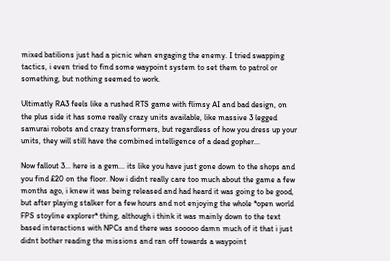mixed batilions just had a picnic when engaging the enemy. I tried swapping tactics, i even tried to find some waypoint system to set them to patrol or something, but nothing seemed to work.

Ultimatly RA3 feels like a rushed RTS game with flimsy AI and bad design, on the plus side it has some really crazy units available, like massive 3 legged samurai robots and crazy transformers, but regardless of how you dress up your units, they will still have the combined intelligence of a dead gopher...

Now fallout 3... here is a gem... its like you have just gone down to the shops and you find £20 on the floor. Now i didnt really care too much about the game a few months ago, i knew it was being released and had heard it was going to be good, but after playing stalker for a few hours and not enjoying the whole *open world FPS stoyline explorer* thing, although i think it was mainly down to the text based interactions with NPCs and there was sooooo damn much of it that i just didnt bother reading the missions and ran off towards a waypoint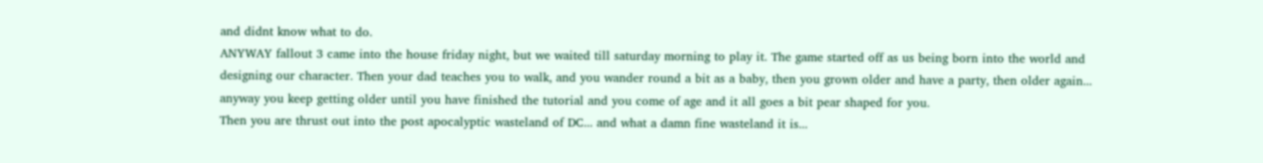and didnt know what to do.
ANYWAY fallout 3 came into the house friday night, but we waited till saturday morning to play it. The game started off as us being born into the world and designing our character. Then your dad teaches you to walk, and you wander round a bit as a baby, then you grown older and have a party, then older again... anyway you keep getting older until you have finished the tutorial and you come of age and it all goes a bit pear shaped for you.
Then you are thrust out into the post apocalyptic wasteland of DC... and what a damn fine wasteland it is...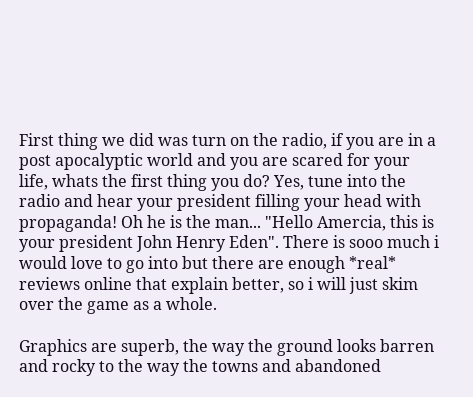First thing we did was turn on the radio, if you are in a post apocalyptic world and you are scared for your life, whats the first thing you do? Yes, tune into the radio and hear your president filling your head with propaganda! Oh he is the man... "Hello Amercia, this is your president John Henry Eden". There is sooo much i would love to go into but there are enough *real* reviews online that explain better, so i will just skim over the game as a whole.

Graphics are superb, the way the ground looks barren and rocky to the way the towns and abandoned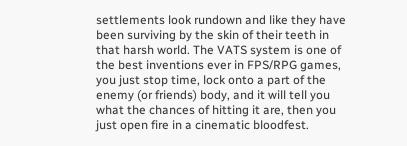settlements look rundown and like they have been surviving by the skin of their teeth in that harsh world. The VATS system is one of the best inventions ever in FPS/RPG games, you just stop time, lock onto a part of the enemy (or friends) body, and it will tell you what the chances of hitting it are, then you just open fire in a cinematic bloodfest.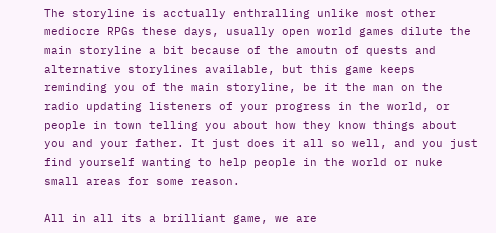The storyline is acctually enthralling unlike most other mediocre RPGs these days, usually open world games dilute the main storyline a bit because of the amoutn of quests and alternative storylines available, but this game keeps reminding you of the main storyline, be it the man on the radio updating listeners of your progress in the world, or people in town telling you about how they know things about you and your father. It just does it all so well, and you just find yourself wanting to help people in the world or nuke small areas for some reason.

All in all its a brilliant game, we are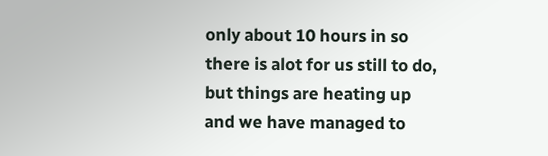only about 10 hours in so there is alot for us still to do, but things are heating up and we have managed to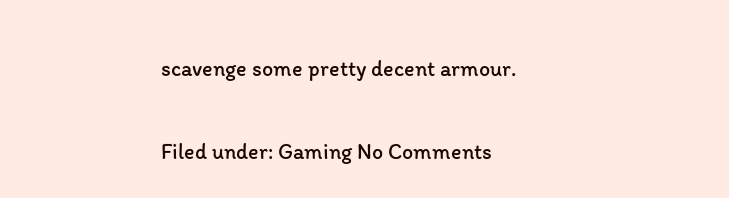scavenge some pretty decent armour.

Filed under: Gaming No Comments